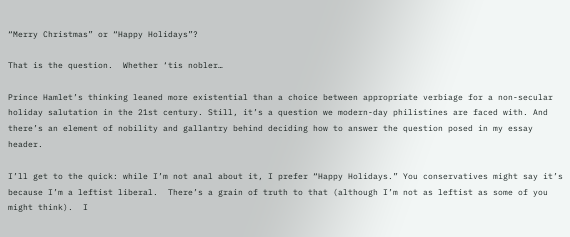“Merry Christmas” or “Happy Holidays”?

That is the question.  Whether ‘tis nobler…

Prince Hamlet’s thinking leaned more existential than a choice between appropriate verbiage for a non-secular holiday salutation in the 21st century. Still, it’s a question we modern-day philistines are faced with. And there’s an element of nobility and gallantry behind deciding how to answer the question posed in my essay header.

I’ll get to the quick: while I’m not anal about it, I prefer “Happy Holidays.” You conservatives might say it’s because I’m a leftist liberal.  There’s a grain of truth to that (although I’m not as leftist as some of you might think).  I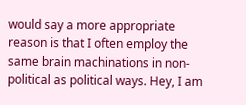would say a more appropriate reason is that I often employ the same brain machinations in non-political as political ways. Hey, I am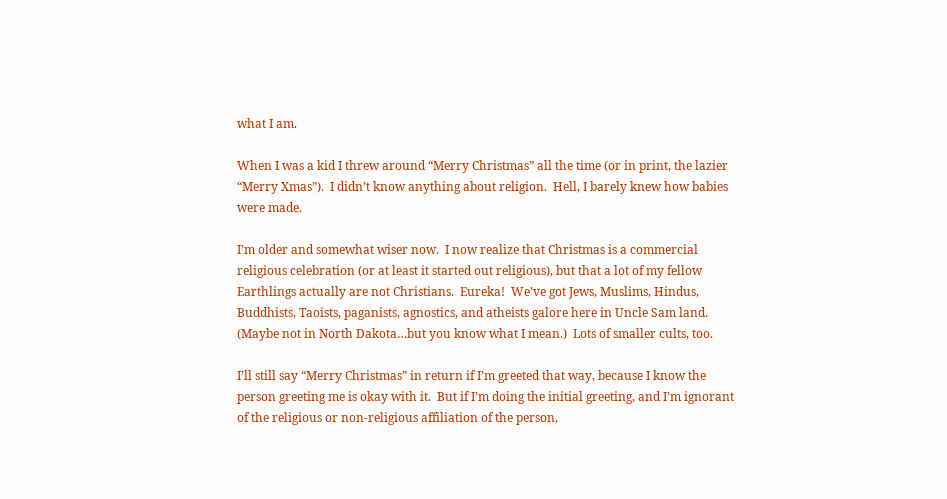what I am.

When I was a kid I threw around “Merry Christmas” all the time (or in print, the lazier “Merry Xmas”).  I didn’t know anything about religion.  Hell, I barely knew how babies were made.

I’m older and somewhat wiser now.  I now realize that Christmas is a commercial religious celebration (or at least it started out religious), but that a lot of my fellow Earthlings actually are not Christians.  Eureka!  We’ve got Jews, Muslims, Hindus, Buddhists, Taoists, paganists, agnostics, and atheists galore here in Uncle Sam land.  (Maybe not in North Dakota…but you know what I mean.)  Lots of smaller cults, too.

I’ll still say “Merry Christmas” in return if I’m greeted that way, because I know the person greeting me is okay with it.  But if I’m doing the initial greeting, and I’m ignorant of the religious or non-religious affiliation of the person,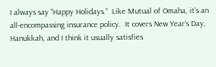I always say “Happy Holidays.”  Like Mutual of Omaha, it’s an all-encompassing insurance policy.  It covers New Year’s Day, Hanukkah, and I think it usually satisfies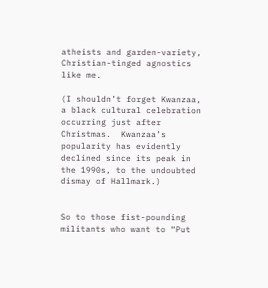atheists and garden-variety, Christian-tinged agnostics like me.

(I shouldn’t forget Kwanzaa, a black cultural celebration occurring just after Christmas.  Kwanzaa’s popularity has evidently declined since its peak in the 1990s, to the undoubted dismay of Hallmark.)


So to those fist-pounding militants who want to “Put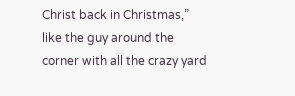Christ back in Christmas,” like the guy around the corner with all the crazy yard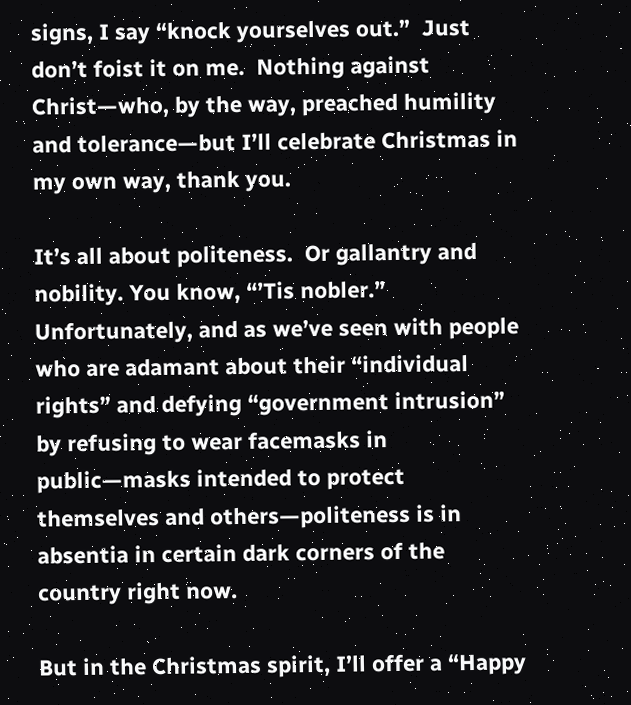signs, I say “knock yourselves out.”  Just don’t foist it on me.  Nothing against Christ—who, by the way, preached humility and tolerance—but I’ll celebrate Christmas in my own way, thank you.

It’s all about politeness.  Or gallantry and nobility. You know, “’Tis nobler.”  Unfortunately, and as we’ve seen with people who are adamant about their “individual rights” and defying “government intrusion” by refusing to wear facemasks in public—masks intended to protect themselves and others—politeness is in absentia in certain dark corners of the country right now.

But in the Christmas spirit, I’ll offer a “Happy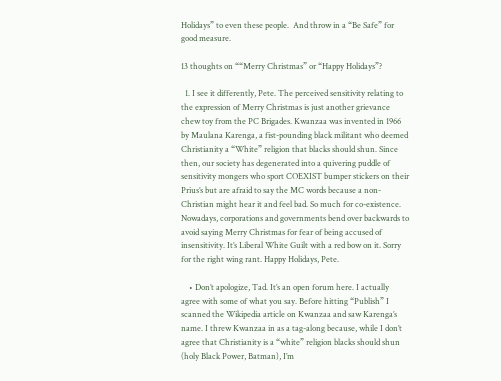Holidays” to even these people.  And throw in a “Be Safe” for good measure.

13 thoughts on ““Merry Christmas” or “Happy Holidays”?

  1. I see it differently, Pete. The perceived sensitivity relating to the expression of Merry Christmas is just another grievance chew toy from the PC Brigades. Kwanzaa was invented in 1966 by Maulana Karenga, a fist-pounding black militant who deemed Christianity a “White” religion that blacks should shun. Since then, our society has degenerated into a quivering puddle of sensitivity mongers who sport COEXIST bumper stickers on their Prius’s but are afraid to say the MC words because a non-Christian might hear it and feel bad. So much for co-existence. Nowadays, corporations and governments bend over backwards to avoid saying Merry Christmas for fear of being accused of insensitivity. It’s Liberal White Guilt with a red bow on it. Sorry for the right wing rant. Happy Holidays, Pete.

    • Don’t apologize, Tad. It’s an open forum here. I actually agree with some of what you say. Before hitting “Publish” I scanned the Wikipedia article on Kwanzaa and saw Karenga’s name. I threw Kwanzaa in as a tag-along because, while I don’t agree that Christianity is a “white” religion blacks should shun (holy Black Power, Batman), I’m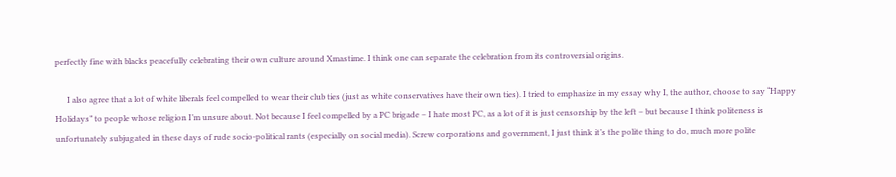perfectly fine with blacks peacefully celebrating their own culture around Xmastime. I think one can separate the celebration from its controversial origins.

      I also agree that a lot of white liberals feel compelled to wear their club ties (just as white conservatives have their own ties). I tried to emphasize in my essay why I, the author, choose to say “Happy Holidays” to people whose religion I’m unsure about. Not because I feel compelled by a PC brigade – I hate most PC, as a lot of it is just censorship by the left – but because I think politeness is unfortunately subjugated in these days of rude socio-political rants (especially on social media). Screw corporations and government, I just think it’s the polite thing to do, much more polite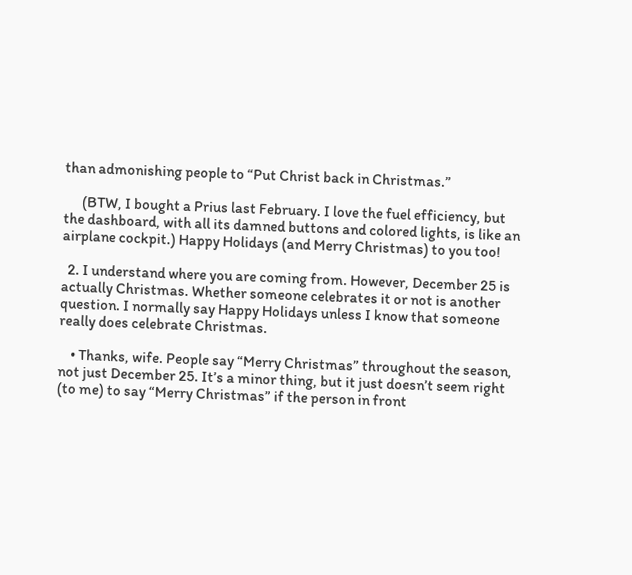than admonishing people to “Put Christ back in Christmas.”

      (BTW, I bought a Prius last February. I love the fuel efficiency, but the dashboard, with all its damned buttons and colored lights, is like an airplane cockpit.) Happy Holidays (and Merry Christmas) to you too!

  2. I understand where you are coming from. However, December 25 is actually Christmas. Whether someone celebrates it or not is another question. I normally say Happy Holidays unless I know that someone really does celebrate Christmas.

    • Thanks, wife. People say “Merry Christmas” throughout the season, not just December 25. It’s a minor thing, but it just doesn’t seem right (to me) to say “Merry Christmas” if the person in front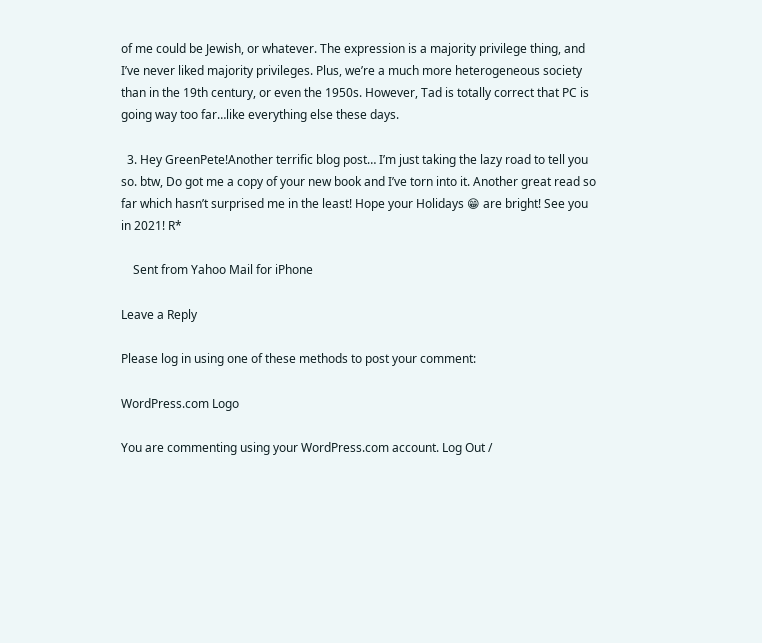of me could be Jewish, or whatever. The expression is a majority privilege thing, and I’ve never liked majority privileges. Plus, we’re a much more heterogeneous society than in the 19th century, or even the 1950s. However, Tad is totally correct that PC is going way too far…like everything else these days.

  3. Hey GreenPete!Another terrific blog post… I’m just taking the lazy road to tell you so. btw, Do got me a copy of your new book and I’ve torn into it. Another great read so far which hasn’t surprised me in the least! Hope your Holidays 😁 are bright! See you in 2021! R*

    Sent from Yahoo Mail for iPhone

Leave a Reply

Please log in using one of these methods to post your comment:

WordPress.com Logo

You are commenting using your WordPress.com account. Log Out /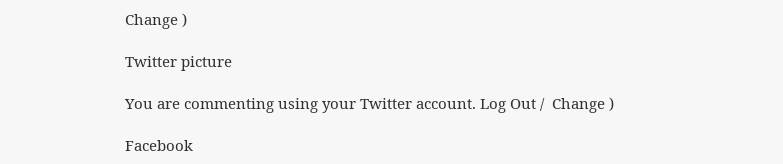Change )

Twitter picture

You are commenting using your Twitter account. Log Out /  Change )

Facebook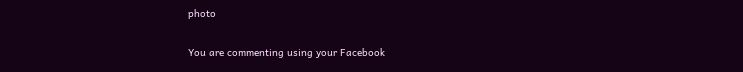photo

You are commenting using your Facebook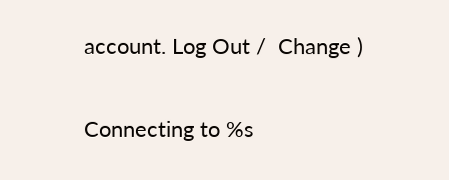account. Log Out /  Change )

Connecting to %s